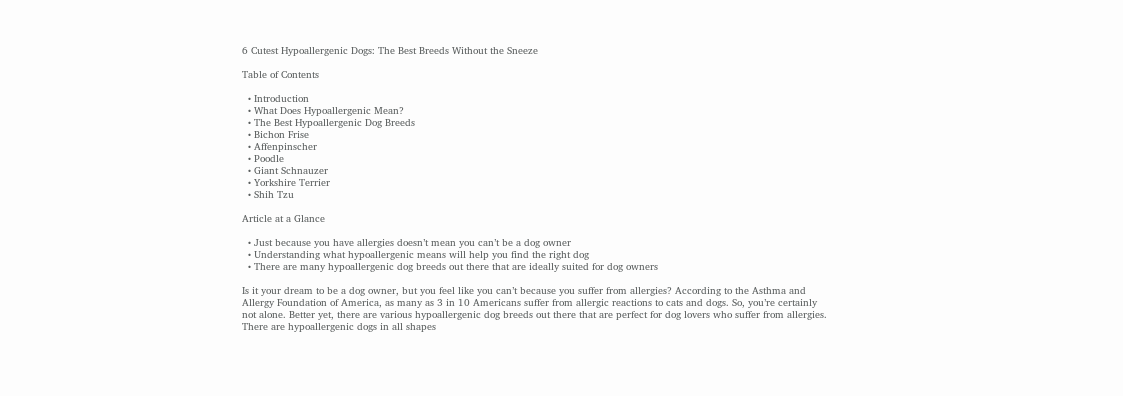6 Cutest Hypoallergenic Dogs: The Best Breeds Without the Sneeze

Table of Contents

  • Introduction
  • What Does Hypoallergenic Mean?
  • The Best Hypoallergenic Dog Breeds
  • Bichon Frise
  • Affenpinscher
  • Poodle
  • Giant Schnauzer
  • Yorkshire Terrier
  • Shih Tzu

Article at a Glance

  • Just because you have allergies doesn’t mean you can’t be a dog owner
  • Understanding what hypoallergenic means will help you find the right dog
  • There are many hypoallergenic dog breeds out there that are ideally suited for dog owners

Is it your dream to be a dog owner, but you feel like you can’t because you suffer from allergies? According to the Asthma and Allergy Foundation of America, as many as 3 in 10 Americans suffer from allergic reactions to cats and dogs. So, you’re certainly not alone. Better yet, there are various hypoallergenic dog breeds out there that are perfect for dog lovers who suffer from allergies. There are hypoallergenic dogs in all shapes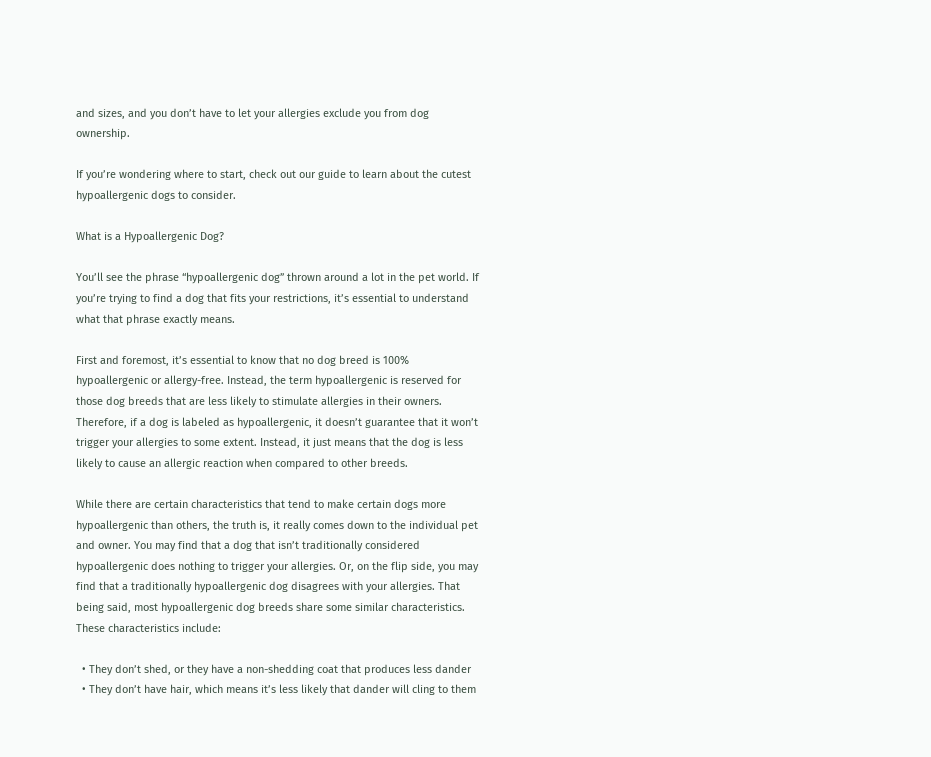and sizes, and you don’t have to let your allergies exclude you from dog ownership.

If you’re wondering where to start, check out our guide to learn about the cutest hypoallergenic dogs to consider.

What is a Hypoallergenic Dog?

You’ll see the phrase “hypoallergenic dog” thrown around a lot in the pet world. If you’re trying to find a dog that fits your restrictions, it’s essential to understand what that phrase exactly means.

First and foremost, it’s essential to know that no dog breed is 100% hypoallergenic or allergy-free. Instead, the term hypoallergenic is reserved for those dog breeds that are less likely to stimulate allergies in their owners. Therefore, if a dog is labeled as hypoallergenic, it doesn’t guarantee that it won’t trigger your allergies to some extent. Instead, it just means that the dog is less likely to cause an allergic reaction when compared to other breeds.

While there are certain characteristics that tend to make certain dogs more hypoallergenic than others, the truth is, it really comes down to the individual pet and owner. You may find that a dog that isn’t traditionally considered hypoallergenic does nothing to trigger your allergies. Or, on the flip side, you may find that a traditionally hypoallergenic dog disagrees with your allergies. That being said, most hypoallergenic dog breeds share some similar characteristics. These characteristics include:

  • They don’t shed, or they have a non-shedding coat that produces less dander
  • They don’t have hair, which means it’s less likely that dander will cling to them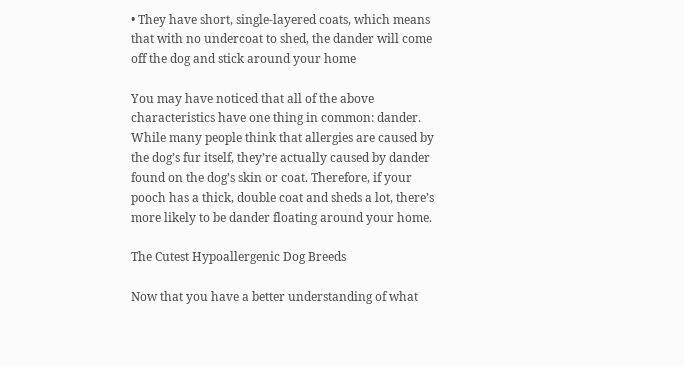• They have short, single-layered coats, which means that with no undercoat to shed, the dander will come off the dog and stick around your home

You may have noticed that all of the above characteristics have one thing in common: dander. While many people think that allergies are caused by the dog’s fur itself, they’re actually caused by dander found on the dog’s skin or coat. Therefore, if your pooch has a thick, double coat and sheds a lot, there’s more likely to be dander floating around your home.

The Cutest Hypoallergenic Dog Breeds

Now that you have a better understanding of what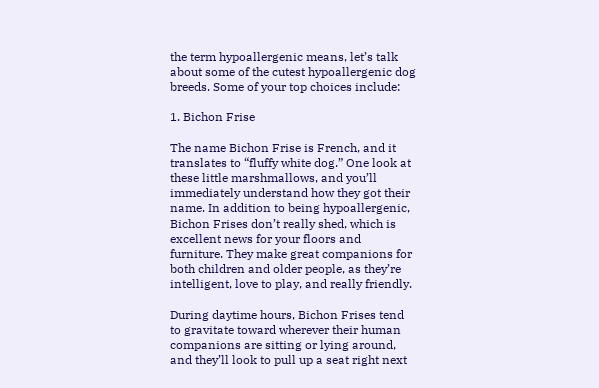the term hypoallergenic means, let’s talk about some of the cutest hypoallergenic dog breeds. Some of your top choices include:

1. Bichon Frise

The name Bichon Frise is French, and it translates to “fluffy white dog.” One look at these little marshmallows, and you’ll immediately understand how they got their name. In addition to being hypoallergenic, Bichon Frises don’t really shed, which is excellent news for your floors and furniture. They make great companions for both children and older people, as they’re intelligent, love to play, and really friendly.

During daytime hours, Bichon Frises tend to gravitate toward wherever their human companions are sitting or lying around, and they’ll look to pull up a seat right next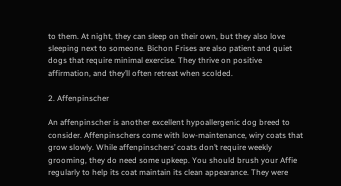to them. At night, they can sleep on their own, but they also love sleeping next to someone. Bichon Frises are also patient and quiet dogs that require minimal exercise. They thrive on positive affirmation, and they’ll often retreat when scolded.

2. Affenpinscher

An affenpinscher is another excellent hypoallergenic dog breed to consider. Affenpinschers come with low-maintenance, wiry coats that grow slowly. While affenpinschers’ coats don’t require weekly grooming, they do need some upkeep. You should brush your Affie regularly to help its coat maintain its clean appearance. They were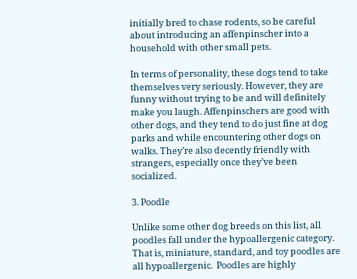initially bred to chase rodents, so be careful about introducing an affenpinscher into a household with other small pets.

In terms of personality, these dogs tend to take themselves very seriously. However, they are funny without trying to be and will definitely make you laugh. Affenpinschers are good with other dogs, and they tend to do just fine at dog parks and while encountering other dogs on walks. They’re also decently friendly with strangers, especially once they’ve been socialized.

3. Poodle

Unlike some other dog breeds on this list, all poodles fall under the hypoallergenic category. That is, miniature, standard, and toy poodles are all hypoallergenic.  Poodles are highly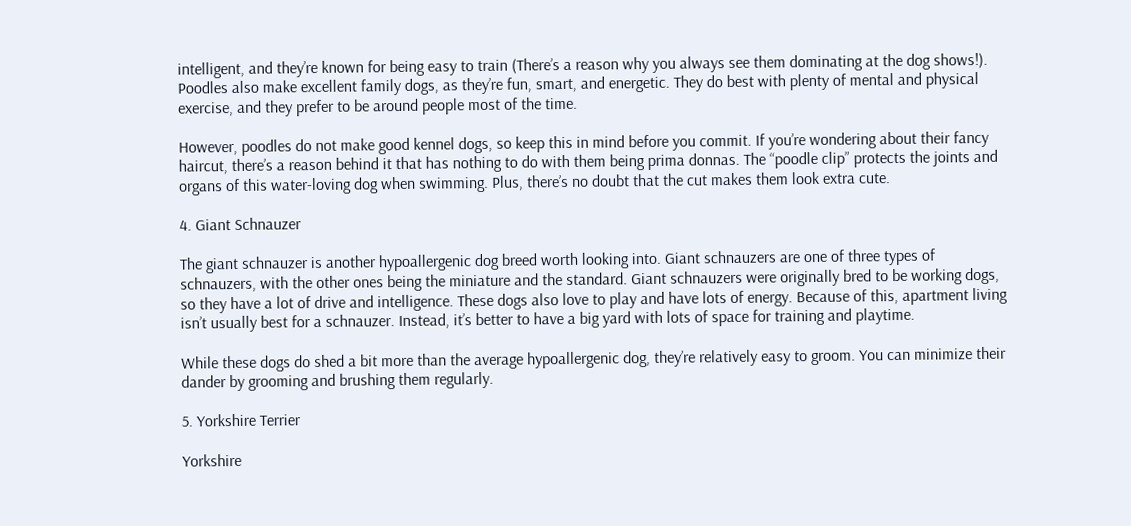intelligent, and they’re known for being easy to train (There’s a reason why you always see them dominating at the dog shows!). Poodles also make excellent family dogs, as they’re fun, smart, and energetic. They do best with plenty of mental and physical exercise, and they prefer to be around people most of the time.

However, poodles do not make good kennel dogs, so keep this in mind before you commit. If you’re wondering about their fancy haircut, there’s a reason behind it that has nothing to do with them being prima donnas. The “poodle clip” protects the joints and organs of this water-loving dog when swimming. Plus, there’s no doubt that the cut makes them look extra cute.

4. Giant Schnauzer

The giant schnauzer is another hypoallergenic dog breed worth looking into. Giant schnauzers are one of three types of schnauzers, with the other ones being the miniature and the standard. Giant schnauzers were originally bred to be working dogs, so they have a lot of drive and intelligence. These dogs also love to play and have lots of energy. Because of this, apartment living isn’t usually best for a schnauzer. Instead, it’s better to have a big yard with lots of space for training and playtime.

While these dogs do shed a bit more than the average hypoallergenic dog, they’re relatively easy to groom. You can minimize their dander by grooming and brushing them regularly.

5. Yorkshire Terrier

Yorkshire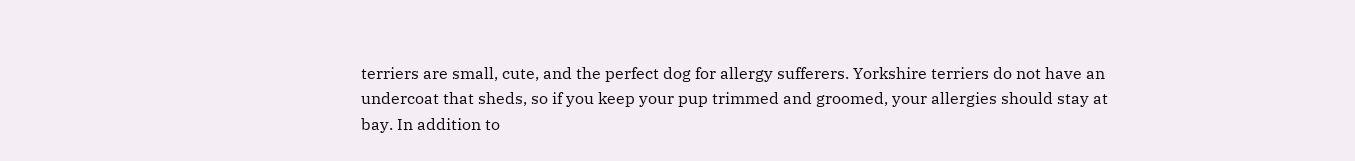terriers are small, cute, and the perfect dog for allergy sufferers. Yorkshire terriers do not have an undercoat that sheds, so if you keep your pup trimmed and groomed, your allergies should stay at bay. In addition to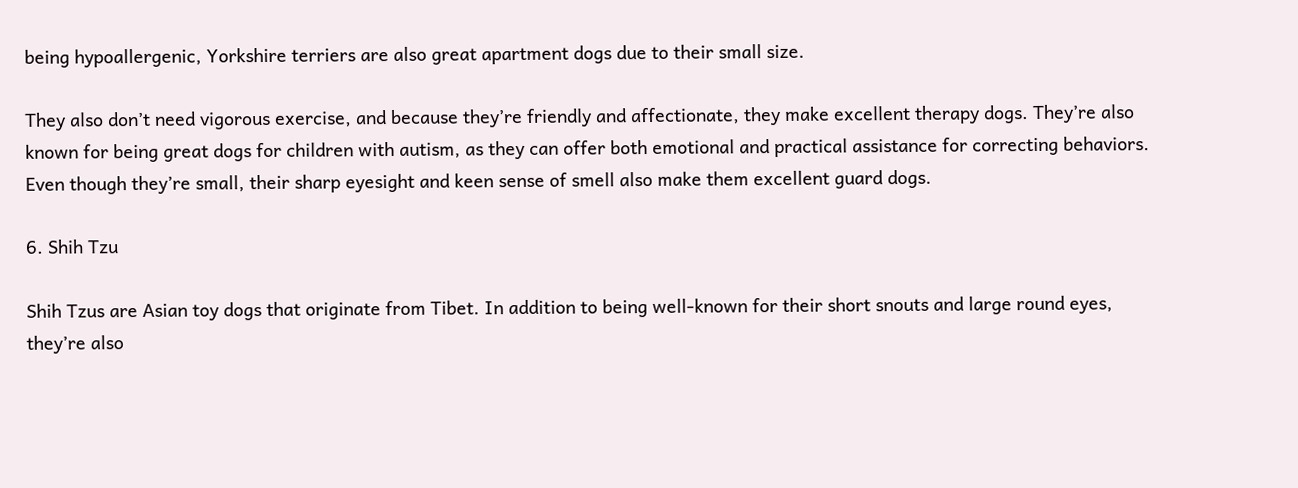being hypoallergenic, Yorkshire terriers are also great apartment dogs due to their small size.

They also don’t need vigorous exercise, and because they’re friendly and affectionate, they make excellent therapy dogs. They’re also known for being great dogs for children with autism, as they can offer both emotional and practical assistance for correcting behaviors. Even though they’re small, their sharp eyesight and keen sense of smell also make them excellent guard dogs.

6. Shih Tzu

Shih Tzus are Asian toy dogs that originate from Tibet. In addition to being well-known for their short snouts and large round eyes, they’re also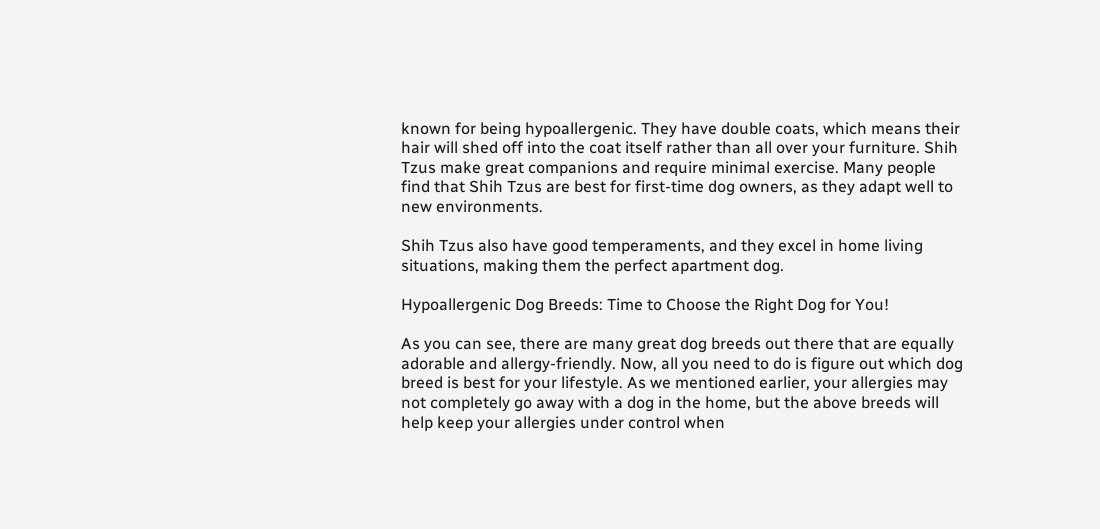known for being hypoallergenic. They have double coats, which means their hair will shed off into the coat itself rather than all over your furniture. Shih Tzus make great companions and require minimal exercise. Many people find that Shih Tzus are best for first-time dog owners, as they adapt well to new environments.

Shih Tzus also have good temperaments, and they excel in home living situations, making them the perfect apartment dog.

Hypoallergenic Dog Breeds: Time to Choose the Right Dog for You!

As you can see, there are many great dog breeds out there that are equally adorable and allergy-friendly. Now, all you need to do is figure out which dog breed is best for your lifestyle. As we mentioned earlier, your allergies may not completely go away with a dog in the home, but the above breeds will help keep your allergies under control when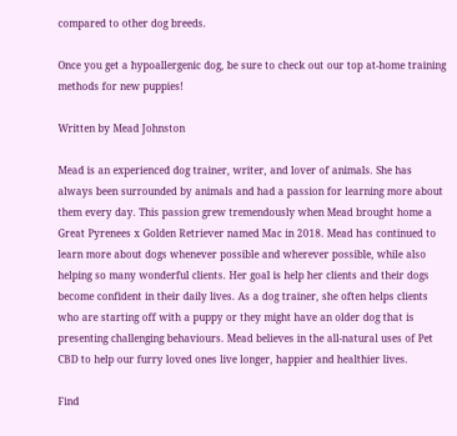compared to other dog breeds.

Once you get a hypoallergenic dog, be sure to check out our top at-home training methods for new puppies!

Written by Mead Johnston

Mead is an experienced dog trainer, writer, and lover of animals. She has always been surrounded by animals and had a passion for learning more about them every day. This passion grew tremendously when Mead brought home a Great Pyrenees x Golden Retriever named Mac in 2018. Mead has continued to learn more about dogs whenever possible and wherever possible, while also helping so many wonderful clients. Her goal is help her clients and their dogs become confident in their daily lives. As a dog trainer, she often helps clients who are starting off with a puppy or they might have an older dog that is presenting challenging behaviours. Mead believes in the all-natural uses of Pet CBD to help our furry loved ones live longer, happier and healthier lives.

Find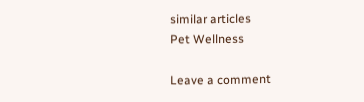similar articles
Pet Wellness

Leave a comment